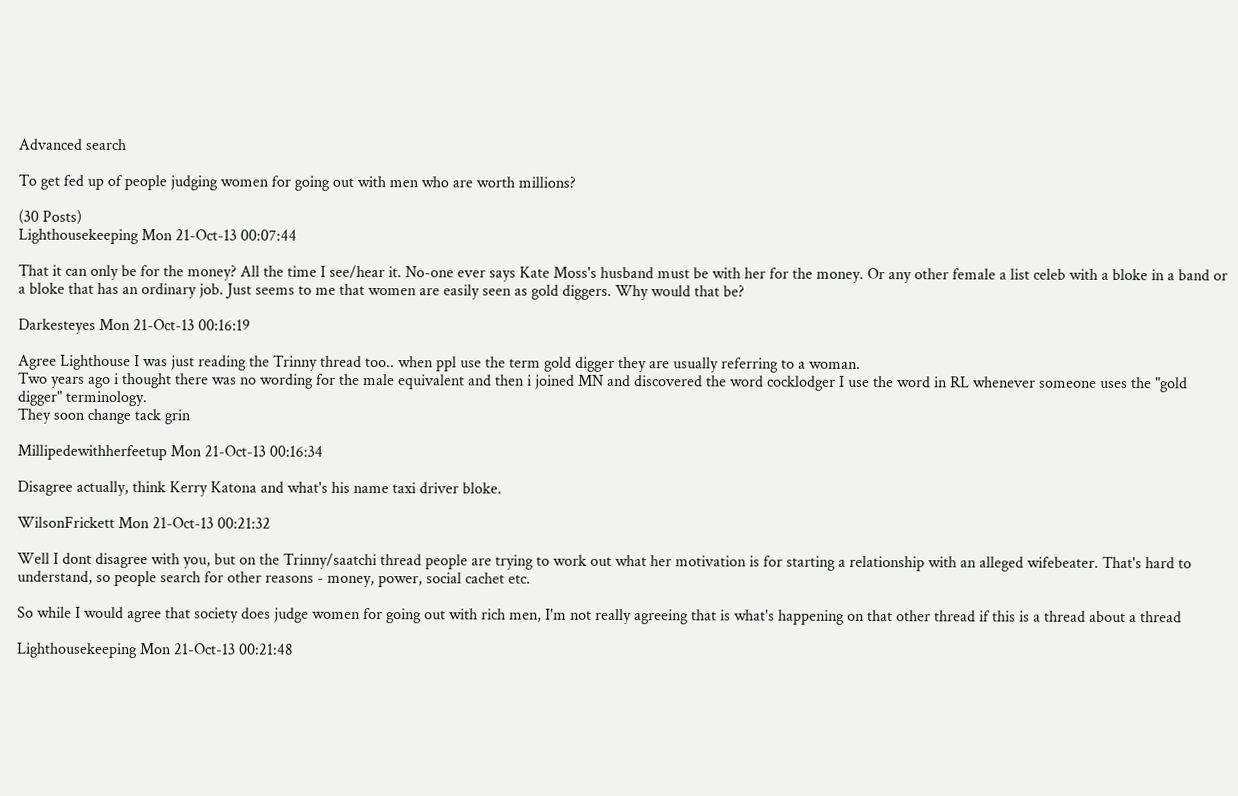Advanced search

To get fed up of people judging women for going out with men who are worth millions?

(30 Posts)
Lighthousekeeping Mon 21-Oct-13 00:07:44

That it can only be for the money? All the time I see/hear it. No-one ever says Kate Moss's husband must be with her for the money. Or any other female a list celeb with a bloke in a band or a bloke that has an ordinary job. Just seems to me that women are easily seen as gold diggers. Why would that be?

Darkesteyes Mon 21-Oct-13 00:16:19

Agree Lighthouse I was just reading the Trinny thread too.. when ppl use the term gold digger they are usually referring to a woman.
Two years ago i thought there was no wording for the male equivalent and then i joined MN and discovered the word cocklodger I use the word in RL whenever someone uses the "gold digger" terminology.
They soon change tack grin

Millipedewithherfeetup Mon 21-Oct-13 00:16:34

Disagree actually, think Kerry Katona and what's his name taxi driver bloke.

WilsonFrickett Mon 21-Oct-13 00:21:32

Well I dont disagree with you, but on the Trinny/saatchi thread people are trying to work out what her motivation is for starting a relationship with an alleged wifebeater. That's hard to understand, so people search for other reasons - money, power, social cachet etc.

So while I would agree that society does judge women for going out with rich men, I'm not really agreeing that is what's happening on that other thread if this is a thread about a thread

Lighthousekeeping Mon 21-Oct-13 00:21:48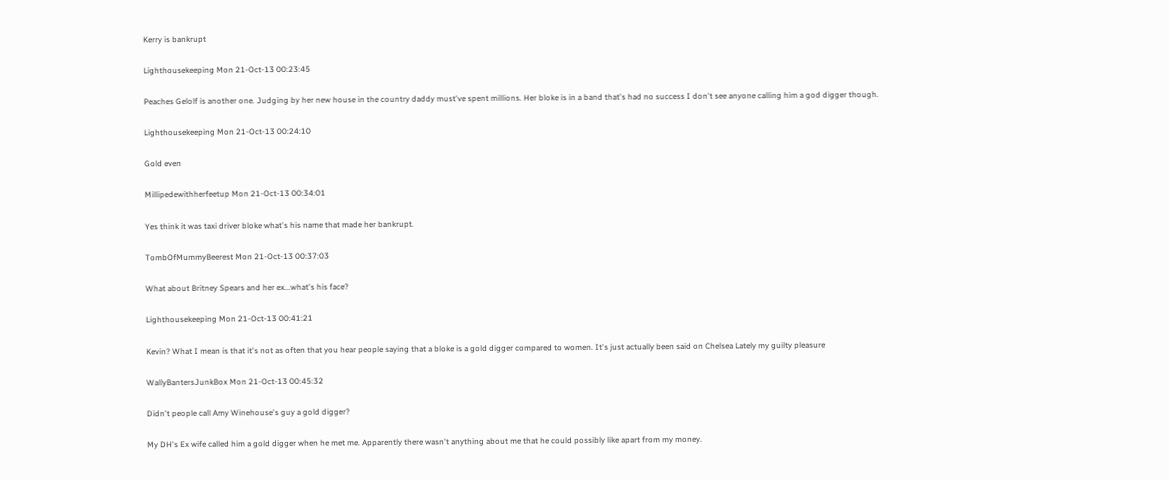Kerry is bankrupt

Lighthousekeeping Mon 21-Oct-13 00:23:45

Peaches Gelolf is another one. Judging by her new house in the country daddy must've spent millions. Her bloke is in a band that's had no success I don't see anyone calling him a god digger though.

Lighthousekeeping Mon 21-Oct-13 00:24:10

Gold even

Millipedewithherfeetup Mon 21-Oct-13 00:34:01

Yes think it was taxi driver bloke what's his name that made her bankrupt.

TombOfMummyBeerest Mon 21-Oct-13 00:37:03

What about Britney Spears and her ex...what's his face?

Lighthousekeeping Mon 21-Oct-13 00:41:21

Kevin? What I mean is that it's not as often that you hear people saying that a bloke is a gold digger compared to women. It's just actually been said on Chelsea Lately my guilty pleasure

WallyBantersJunkBox Mon 21-Oct-13 00:45:32

Didn't people call Amy Winehouse's guy a gold digger?

My DH's Ex wife called him a gold digger when he met me. Apparently there wasn't anything about me that he could possibly like apart from my money.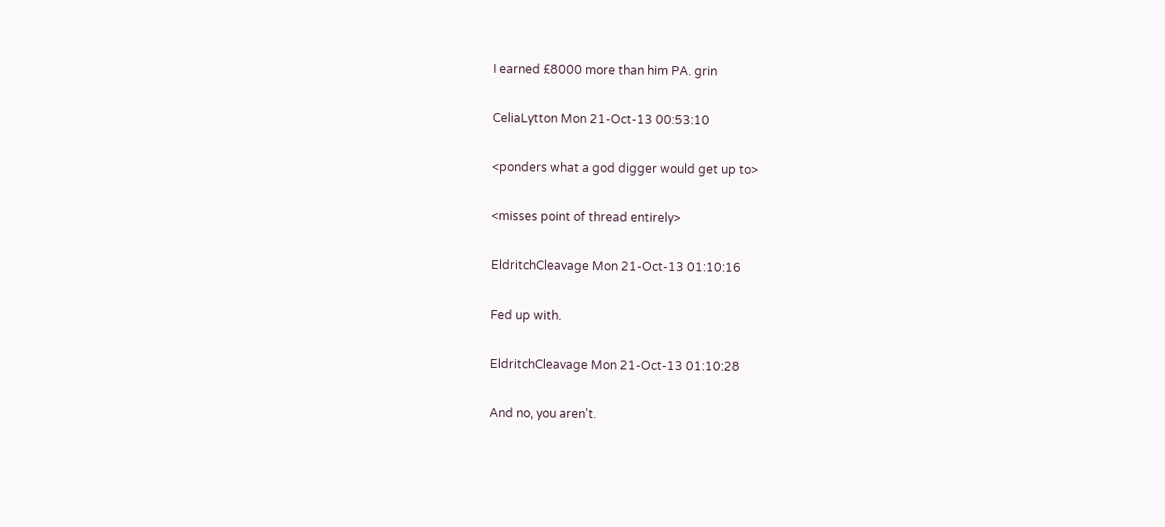I earned £8000 more than him PA. grin

CeliaLytton Mon 21-Oct-13 00:53:10

<ponders what a god digger would get up to>

<misses point of thread entirely>

EldritchCleavage Mon 21-Oct-13 01:10:16

Fed up with.

EldritchCleavage Mon 21-Oct-13 01:10:28

And no, you aren't.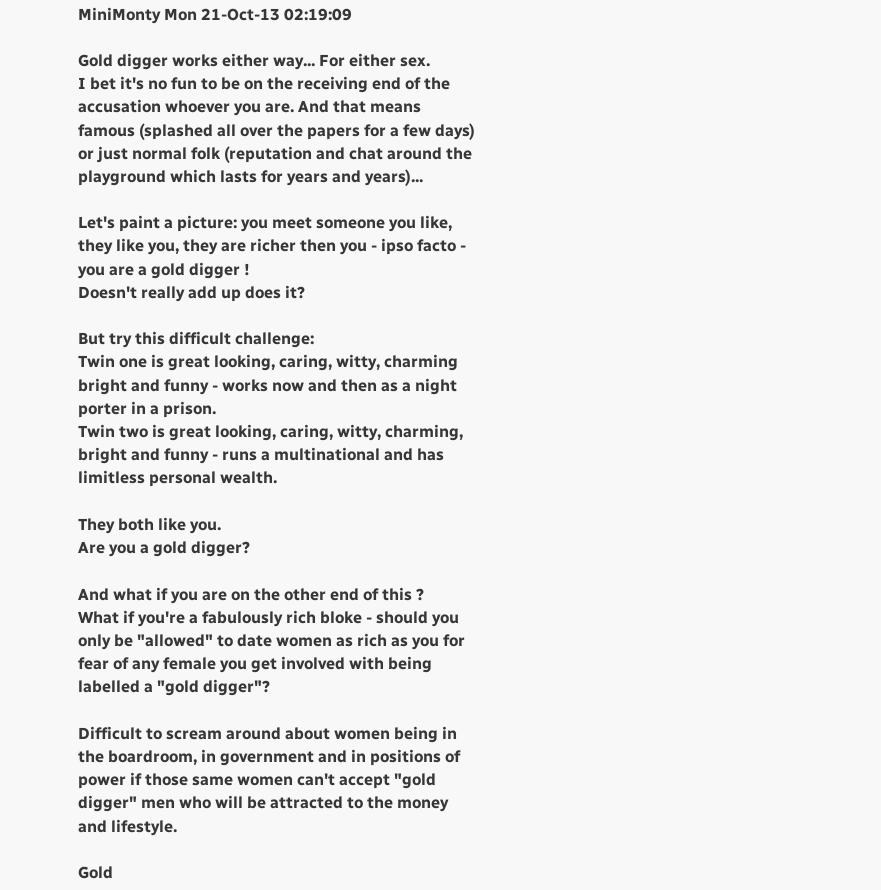MiniMonty Mon 21-Oct-13 02:19:09

Gold digger works either way... For either sex.
I bet it's no fun to be on the receiving end of the accusation whoever you are. And that means famous (splashed all over the papers for a few days) or just normal folk (reputation and chat around the playground which lasts for years and years)...

Let's paint a picture: you meet someone you like, they like you, they are richer then you - ipso facto - you are a gold digger !
Doesn't really add up does it?

But try this difficult challenge:
Twin one is great looking, caring, witty, charming bright and funny - works now and then as a night porter in a prison.
Twin two is great looking, caring, witty, charming, bright and funny - runs a multinational and has limitless personal wealth.

They both like you.
Are you a gold digger?

And what if you are on the other end of this ?
What if you're a fabulously rich bloke - should you only be "allowed" to date women as rich as you for fear of any female you get involved with being labelled a "gold digger"?

Difficult to scream around about women being in the boardroom, in government and in positions of power if those same women can't accept "gold digger" men who will be attracted to the money and lifestyle.

Gold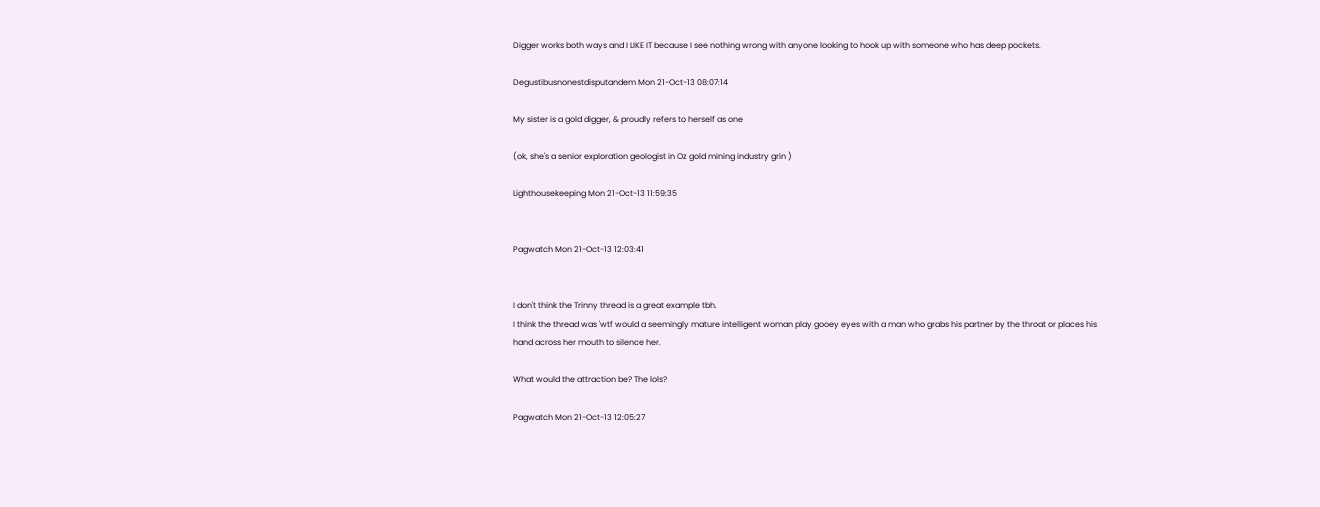Digger works both ways and I LIKE IT because I see nothing wrong with anyone looking to hook up with someone who has deep pockets.

Degustibusnonestdisputandem Mon 21-Oct-13 08:07:14

My sister is a gold digger, & proudly refers to herself as one

(ok, she's a senior exploration geologist in Oz gold mining industry grin )

Lighthousekeeping Mon 21-Oct-13 11:59:35


Pagwatch Mon 21-Oct-13 12:03:41


I don't think the Trinny thread is a great example tbh.
I think the thread was 'wtf would a seemingly mature intelligent woman play gooey eyes with a man who grabs his partner by the throat or places his hand across her mouth to silence her.

What would the attraction be? The lols?

Pagwatch Mon 21-Oct-13 12:05:27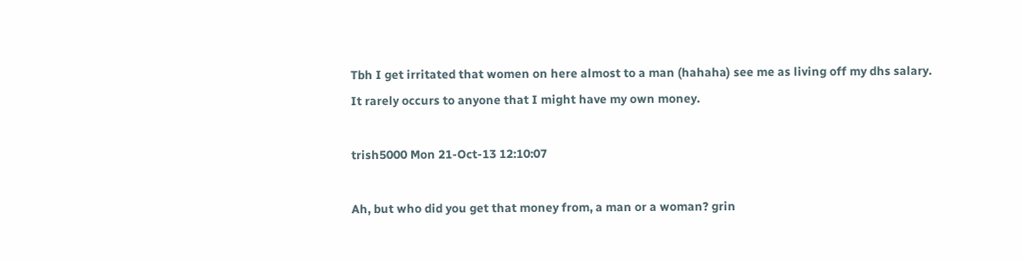Tbh I get irritated that women on here almost to a man (hahaha) see me as living off my dhs salary.
It rarely occurs to anyone that I might have my own money.

trish5000 Mon 21-Oct-13 12:10:07

Ah, but who did you get that money from, a man or a woman? grin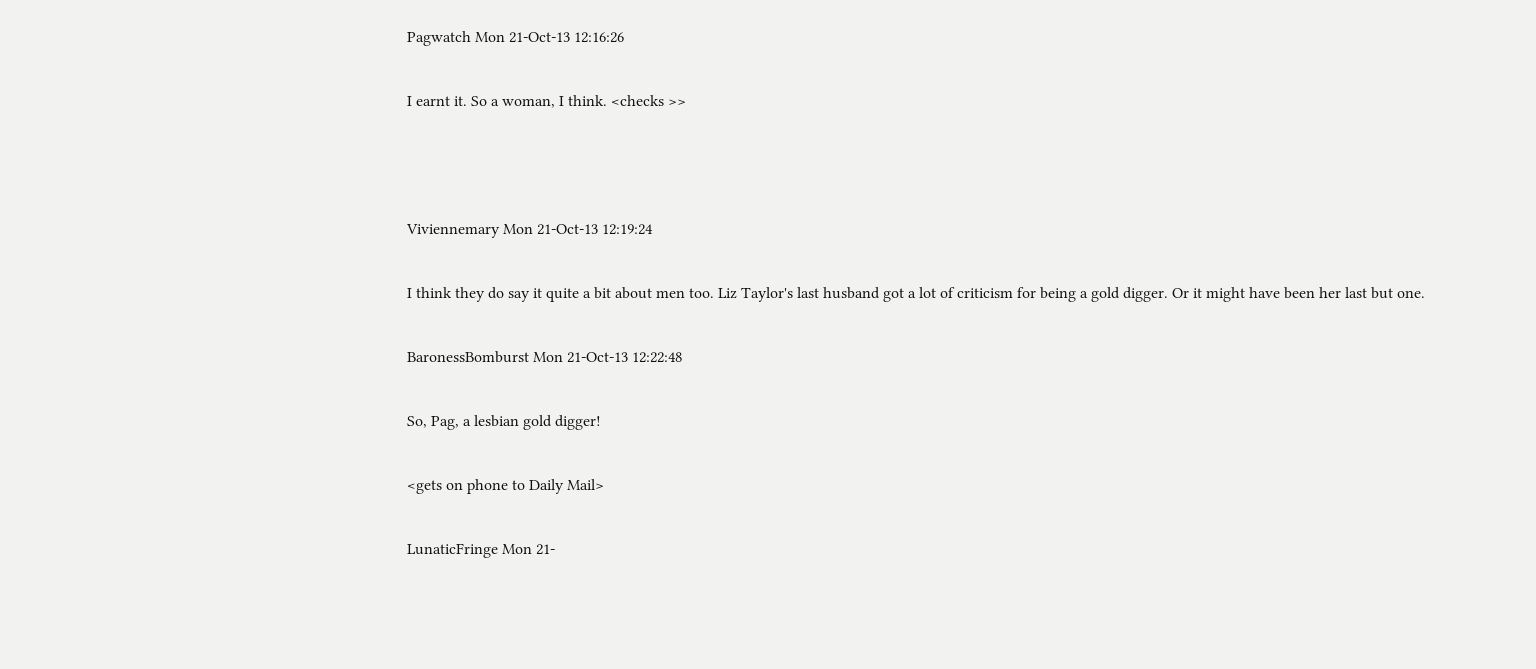Pagwatch Mon 21-Oct-13 12:16:26

I earnt it. So a woman, I think. <checks >>



Viviennemary Mon 21-Oct-13 12:19:24

I think they do say it quite a bit about men too. Liz Taylor's last husband got a lot of criticism for being a gold digger. Or it might have been her last but one.

BaronessBomburst Mon 21-Oct-13 12:22:48

So, Pag, a lesbian gold digger!

<gets on phone to Daily Mail>

LunaticFringe Mon 21-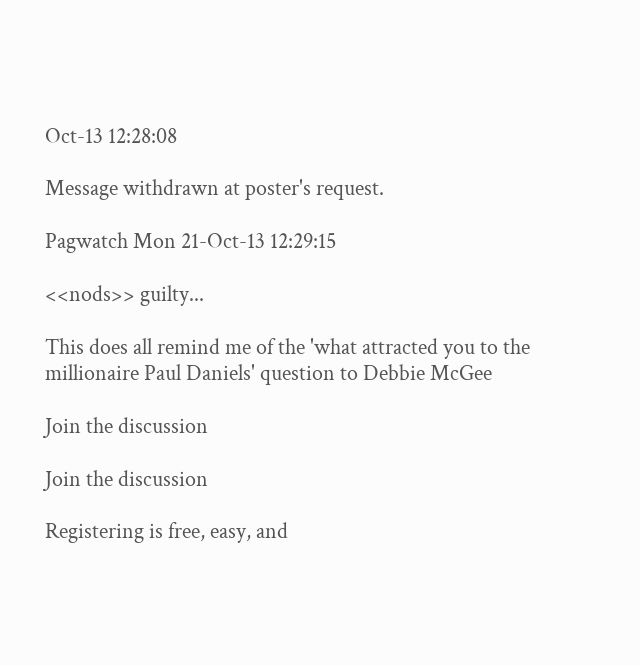Oct-13 12:28:08

Message withdrawn at poster's request.

Pagwatch Mon 21-Oct-13 12:29:15

<<nods>> guilty...

This does all remind me of the 'what attracted you to the millionaire Paul Daniels' question to Debbie McGee

Join the discussion

Join the discussion

Registering is free, easy, and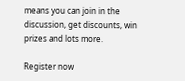means you can join in the discussion, get discounts, win prizes and lots more.

Register now